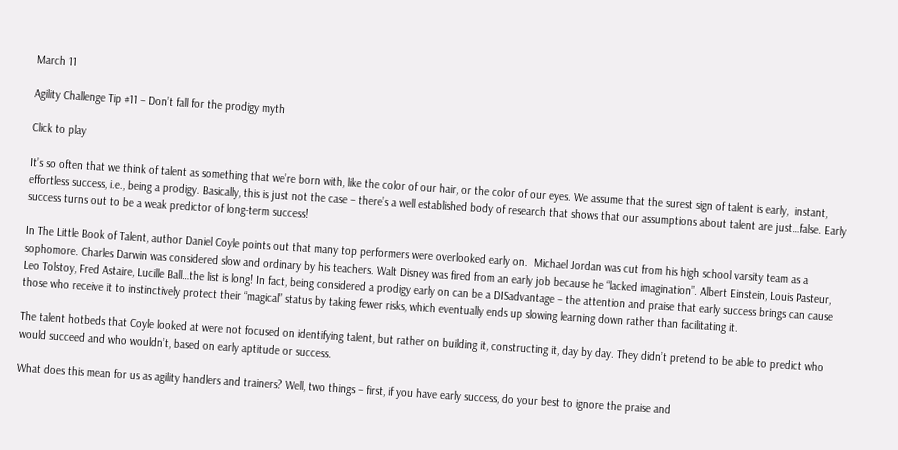March 11

Agility Challenge Tip #11 – Don’t fall for the prodigy myth

Click to play

It’s so often that we think of talent as something that we’re born with, like the color of our hair, or the color of our eyes. We assume that the surest sign of talent is early,  instant, effortless success, i.e., being a prodigy. Basically, this is just not the case – there’s a well established body of research that shows that our assumptions about talent are just…false. Early success turns out to be a weak predictor of long-term success!

In The Little Book of Talent, author Daniel Coyle points out that many top performers were overlooked early on.  Michael Jordan was cut from his high school varsity team as a sophomore. Charles Darwin was considered slow and ordinary by his teachers. Walt Disney was fired from an early job because he “lacked imagination”. Albert Einstein, Louis Pasteur, Leo Tolstoy, Fred Astaire, Lucille Ball…the list is long! In fact, being considered a prodigy early on can be a DISadvantage – the attention and praise that early success brings can cause those who receive it to instinctively protect their “magical” status by taking fewer risks, which eventually ends up slowing learning down rather than facilitating it.

The talent hotbeds that Coyle looked at were not focused on identifying talent, but rather on building it, constructing it, day by day. They didn’t pretend to be able to predict who would succeed and who wouldn’t, based on early aptitude or success.

What does this mean for us as agility handlers and trainers? Well, two things – first, if you have early success, do your best to ignore the praise and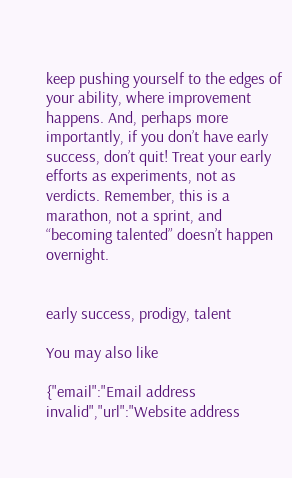keep pushing yourself to the edges of your ability, where improvement happens. And, perhaps more importantly, if you don’t have early success, don’t quit! Treat your early efforts as experiments, not as verdicts. Remember, this is a marathon, not a sprint, and “becoming talented” doesn’t happen overnight.


early success, prodigy, talent

You may also like

{"email":"Email address invalid","url":"Website address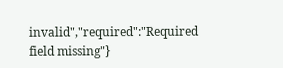invalid","required":"Required field missing"}